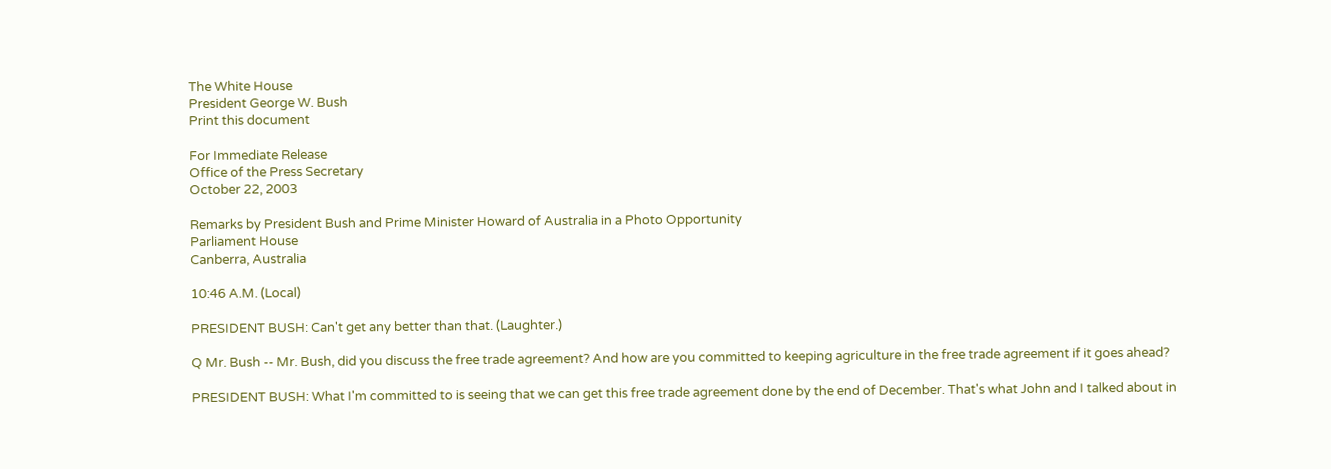The White House
President George W. Bush
Print this document

For Immediate Release
Office of the Press Secretary
October 22, 2003

Remarks by President Bush and Prime Minister Howard of Australia in a Photo Opportunity
Parliament House
Canberra, Australia

10:46 A.M. (Local)

PRESIDENT BUSH: Can't get any better than that. (Laughter.)

Q Mr. Bush -- Mr. Bush, did you discuss the free trade agreement? And how are you committed to keeping agriculture in the free trade agreement if it goes ahead?

PRESIDENT BUSH: What I'm committed to is seeing that we can get this free trade agreement done by the end of December. That's what John and I talked about in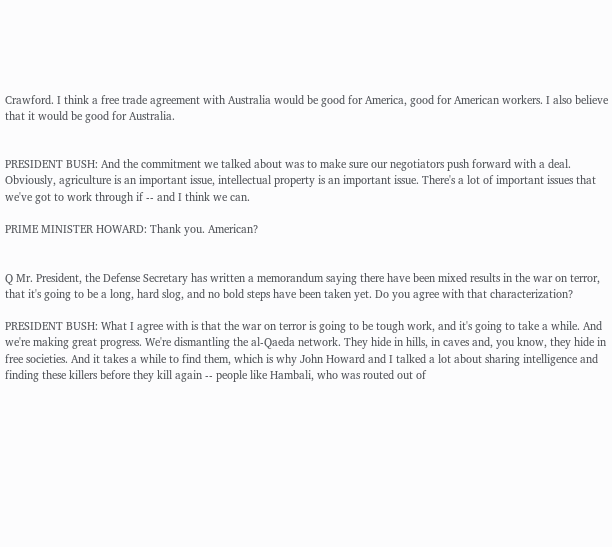Crawford. I think a free trade agreement with Australia would be good for America, good for American workers. I also believe that it would be good for Australia.


PRESIDENT BUSH: And the commitment we talked about was to make sure our negotiators push forward with a deal. Obviously, agriculture is an important issue, intellectual property is an important issue. There's a lot of important issues that we've got to work through if -- and I think we can.

PRIME MINISTER HOWARD: Thank you. American?


Q Mr. President, the Defense Secretary has written a memorandum saying there have been mixed results in the war on terror, that it's going to be a long, hard slog, and no bold steps have been taken yet. Do you agree with that characterization?

PRESIDENT BUSH: What I agree with is that the war on terror is going to be tough work, and it's going to take a while. And we're making great progress. We're dismantling the al-Qaeda network. They hide in hills, in caves and, you know, they hide in free societies. And it takes a while to find them, which is why John Howard and I talked a lot about sharing intelligence and finding these killers before they kill again -- people like Hambali, who was routed out of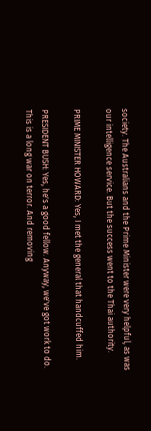society. The Australians and the Prime Minister were very helpful, as was our intelligence service. But the success went to the Thai authority.

PRIME MINISTER HOWARD: Yes, I met the general that handcuffed him.

PRESIDENT BUSH: Yes, he's a good fellow. Anyway, we've got work to do. This is a long war on terror. And removing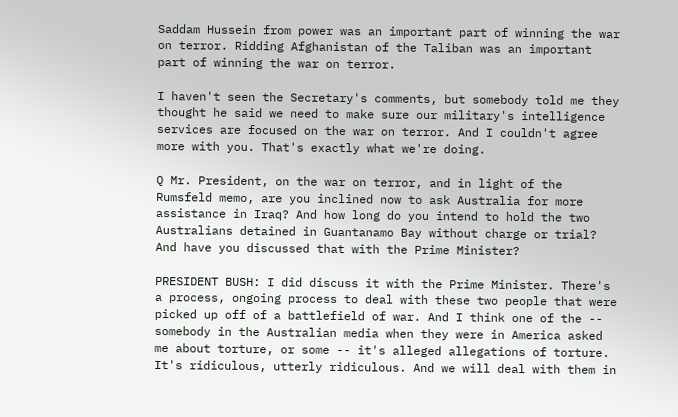Saddam Hussein from power was an important part of winning the war on terror. Ridding Afghanistan of the Taliban was an important part of winning the war on terror.

I haven't seen the Secretary's comments, but somebody told me they thought he said we need to make sure our military's intelligence services are focused on the war on terror. And I couldn't agree more with you. That's exactly what we're doing.

Q Mr. President, on the war on terror, and in light of the Rumsfeld memo, are you inclined now to ask Australia for more assistance in Iraq? And how long do you intend to hold the two Australians detained in Guantanamo Bay without charge or trial? And have you discussed that with the Prime Minister?

PRESIDENT BUSH: I did discuss it with the Prime Minister. There's a process, ongoing process to deal with these two people that were picked up off of a battlefield of war. And I think one of the -- somebody in the Australian media when they were in America asked me about torture, or some -- it's alleged allegations of torture. It's ridiculous, utterly ridiculous. And we will deal with them in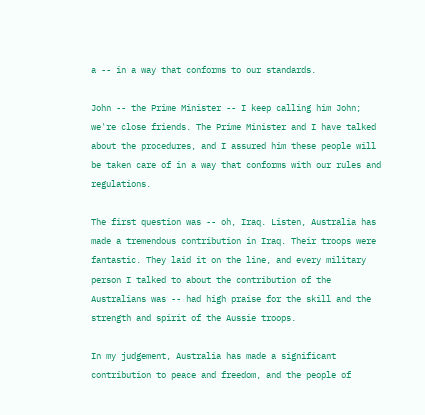a -- in a way that conforms to our standards.

John -- the Prime Minister -- I keep calling him John; we're close friends. The Prime Minister and I have talked about the procedures, and I assured him these people will be taken care of in a way that conforms with our rules and regulations.

The first question was -- oh, Iraq. Listen, Australia has made a tremendous contribution in Iraq. Their troops were fantastic. They laid it on the line, and every military person I talked to about the contribution of the Australians was -- had high praise for the skill and the strength and spirit of the Aussie troops.

In my judgement, Australia has made a significant contribution to peace and freedom, and the people of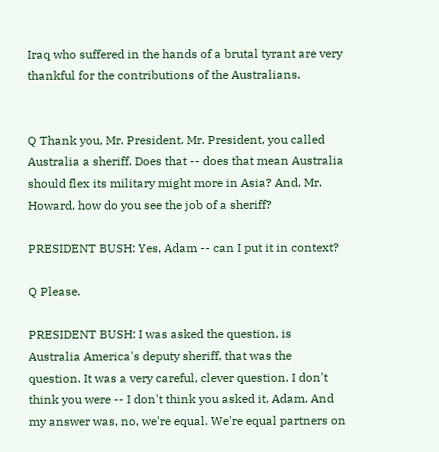Iraq who suffered in the hands of a brutal tyrant are very thankful for the contributions of the Australians.


Q Thank you, Mr. President. Mr. President, you called Australia a sheriff. Does that -- does that mean Australia should flex its military might more in Asia? And, Mr. Howard, how do you see the job of a sheriff?

PRESIDENT BUSH: Yes, Adam -- can I put it in context?

Q Please.

PRESIDENT BUSH: I was asked the question, is Australia America's deputy sheriff, that was the question. It was a very careful, clever question. I don't think you were -- I don't think you asked it, Adam. And my answer was, no, we're equal. We're equal partners on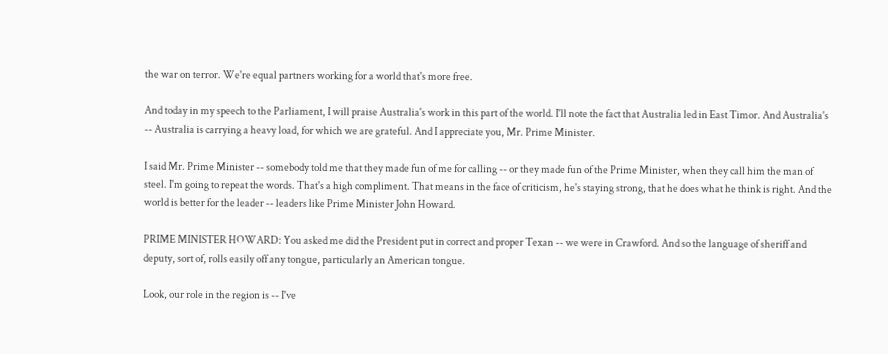the war on terror. We're equal partners working for a world that's more free.

And today in my speech to the Parliament, I will praise Australia's work in this part of the world. I'll note the fact that Australia led in East Timor. And Australia's -- Australia is carrying a heavy load, for which we are grateful. And I appreciate you, Mr. Prime Minister.

I said Mr. Prime Minister -- somebody told me that they made fun of me for calling -- or they made fun of the Prime Minister, when they call him the man of steel. I'm going to repeat the words. That's a high compliment. That means in the face of criticism, he's staying strong, that he does what he think is right. And the world is better for the leader -- leaders like Prime Minister John Howard.

PRIME MINISTER HOWARD: You asked me did the President put in correct and proper Texan -- we were in Crawford. And so the language of sheriff and deputy, sort of, rolls easily off any tongue, particularly an American tongue.

Look, our role in the region is -- I've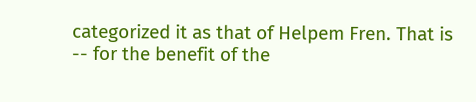categorized it as that of Helpem Fren. That is -- for the benefit of the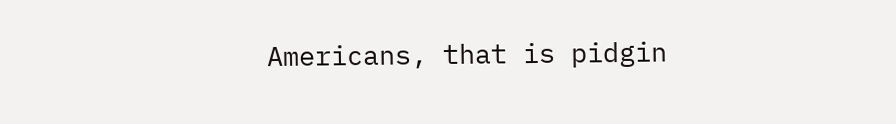Americans, that is pidgin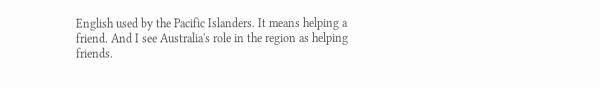English used by the Pacific Islanders. It means helping a friend. And I see Australia's role in the region as helping friends.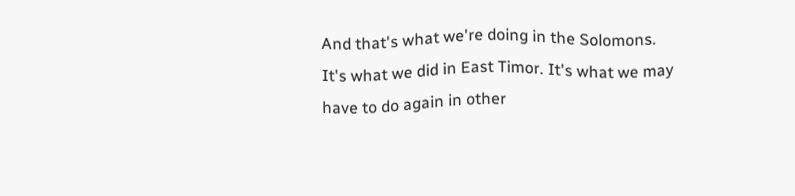And that's what we're doing in the Solomons. It's what we did in East Timor. It's what we may have to do again in other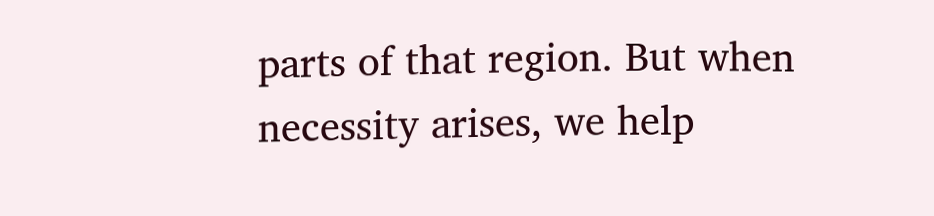parts of that region. But when necessity arises, we help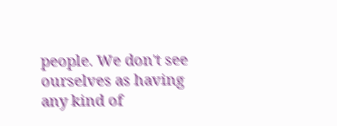people. We don't see ourselves as having any kind of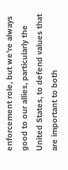enforcement role, but we're always good to our allies, particularly the United States, to defend values that are important to both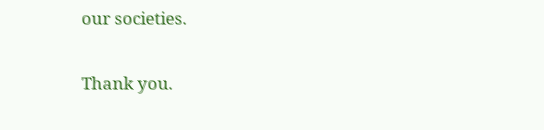our societies.

Thank you.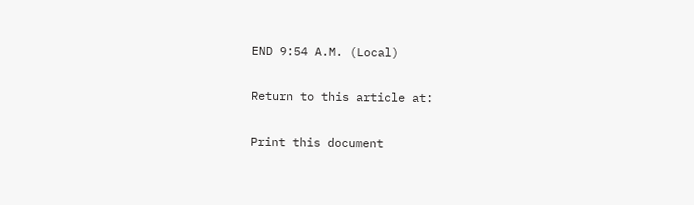END 9:54 A.M. (Local)

Return to this article at:

Print this document